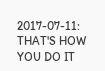2017-07-11: THAT'S HOW YOU DO IT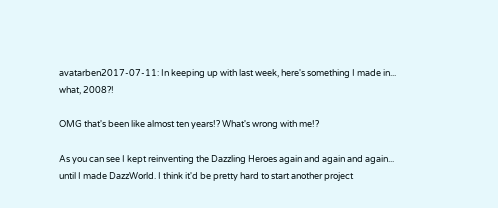avatarben2017-07-11: In keeping up with last week, here's something I made in... what, 2008?!

OMG that's been like almost ten years!? What's wrong with me!?

As you can see I kept reinventing the Dazzling Heroes again and again and again... until I made DazzWorld. I think it'd be pretty hard to start another project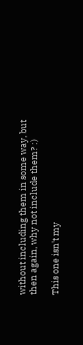without including them in some way, but then again, why not include them? :)

This one isn't my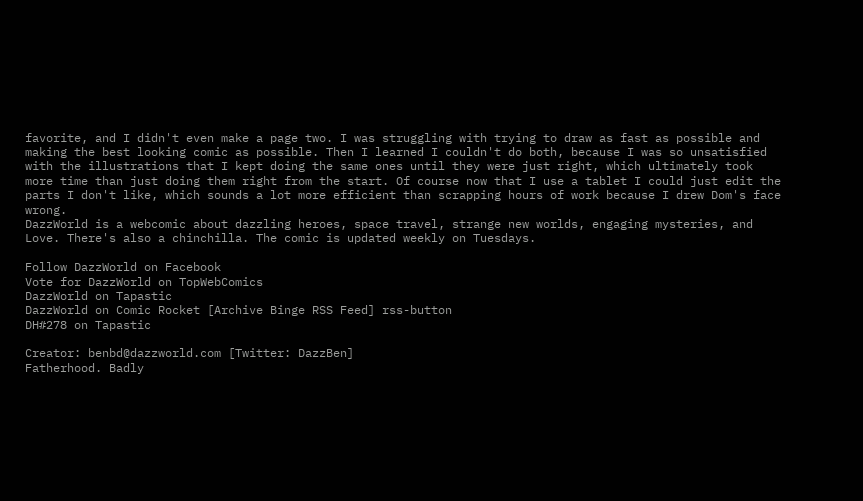favorite, and I didn't even make a page two. I was struggling with trying to draw as fast as possible and making the best looking comic as possible. Then I learned I couldn't do both, because I was so unsatisfied with the illustrations that I kept doing the same ones until they were just right, which ultimately took more time than just doing them right from the start. Of course now that I use a tablet I could just edit the parts I don't like, which sounds a lot more efficient than scrapping hours of work because I drew Dom's face wrong.
DazzWorld is a webcomic about dazzling heroes, space travel, strange new worlds, engaging mysteries, and Love. There's also a chinchilla. The comic is updated weekly on Tuesdays.

Follow DazzWorld on Facebook
Vote for DazzWorld on TopWebComics
DazzWorld on Tapastic
DazzWorld on Comic Rocket [Archive Binge RSS Feed] rss-button
DH#278 on Tapastic

Creator: benbd@dazzworld.com [Twitter: DazzBen]
Fatherhood. Badly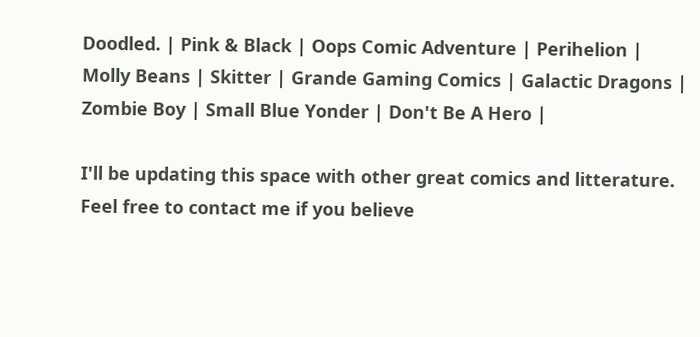Doodled. | Pink & Black | Oops Comic Adventure | Perihelion | Molly Beans | Skitter | Grande Gaming Comics | Galactic Dragons |
Zombie Boy | Small Blue Yonder | Don't Be A Hero |

I'll be updating this space with other great comics and litterature. Feel free to contact me if you believe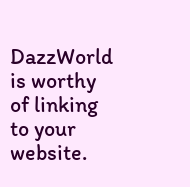DazzWorld is worthy of linking to your website.